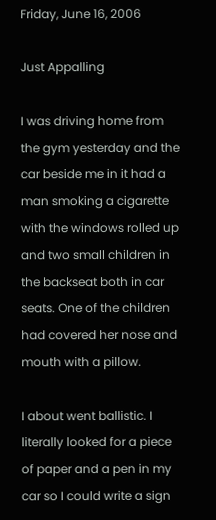Friday, June 16, 2006

Just Appalling

I was driving home from the gym yesterday and the car beside me in it had a man smoking a cigarette with the windows rolled up and two small children in the backseat both in car seats. One of the children had covered her nose and mouth with a pillow.

I about went ballistic. I literally looked for a piece of paper and a pen in my car so I could write a sign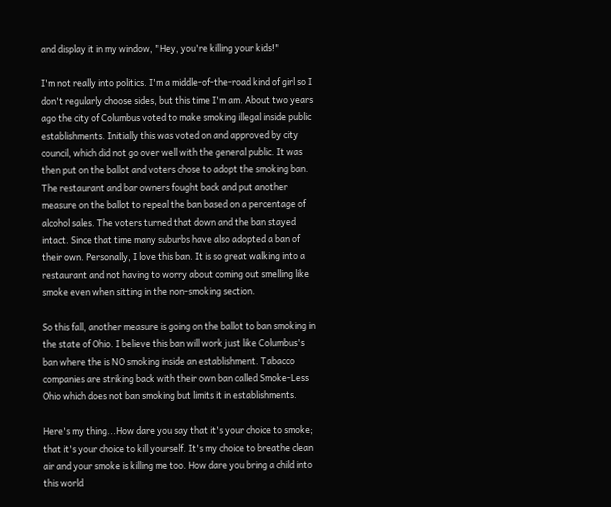and display it in my window, "Hey, you're killing your kids!"

I'm not really into politics. I'm a middle-of-the-road kind of girl so I don't regularly choose sides, but this time I'm am. About two years ago the city of Columbus voted to make smoking illegal inside public establishments. Initially this was voted on and approved by city council, which did not go over well with the general public. It was then put on the ballot and voters chose to adopt the smoking ban. The restaurant and bar owners fought back and put another measure on the ballot to repeal the ban based on a percentage of alcohol sales. The voters turned that down and the ban stayed intact. Since that time many suburbs have also adopted a ban of their own. Personally, I love this ban. It is so great walking into a restaurant and not having to worry about coming out smelling like smoke even when sitting in the non-smoking section.

So this fall, another measure is going on the ballot to ban smoking in the state of Ohio. I believe this ban will work just like Columbus's ban where the is NO smoking inside an establishment. Tabacco companies are striking back with their own ban called Smoke-Less Ohio which does not ban smoking but limits it in establishments.

Here's my thing...How dare you say that it's your choice to smoke; that it's your choice to kill yourself. It's my choice to breathe clean air and your smoke is killing me too. How dare you bring a child into this world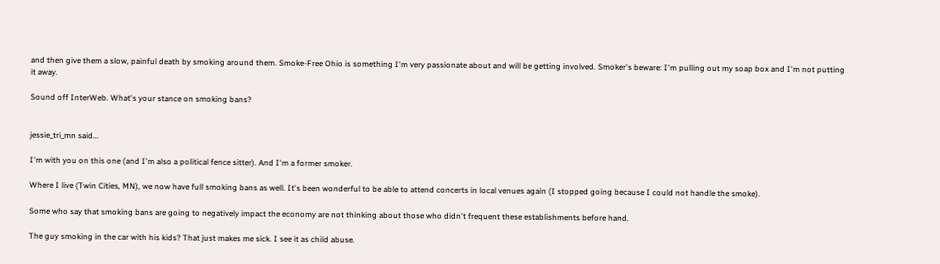and then give them a slow, painful death by smoking around them. Smoke-Free Ohio is something I'm very passionate about and will be getting involved. Smoker's beware: I'm pulling out my soap box and I'm not putting it away.

Sound off InterWeb. What's your stance on smoking bans?


jessie_tri_mn said...

I'm with you on this one (and I'm also a political fence sitter). And I'm a former smoker.

Where I live (Twin Cities, MN), we now have full smoking bans as well. It's been wonderful to be able to attend concerts in local venues again (I stopped going because I could not handle the smoke).

Some who say that smoking bans are going to negatively impact the economy are not thinking about those who didn't frequent these establishments before hand.

The guy smoking in the car with his kids? That just makes me sick. I see it as child abuse.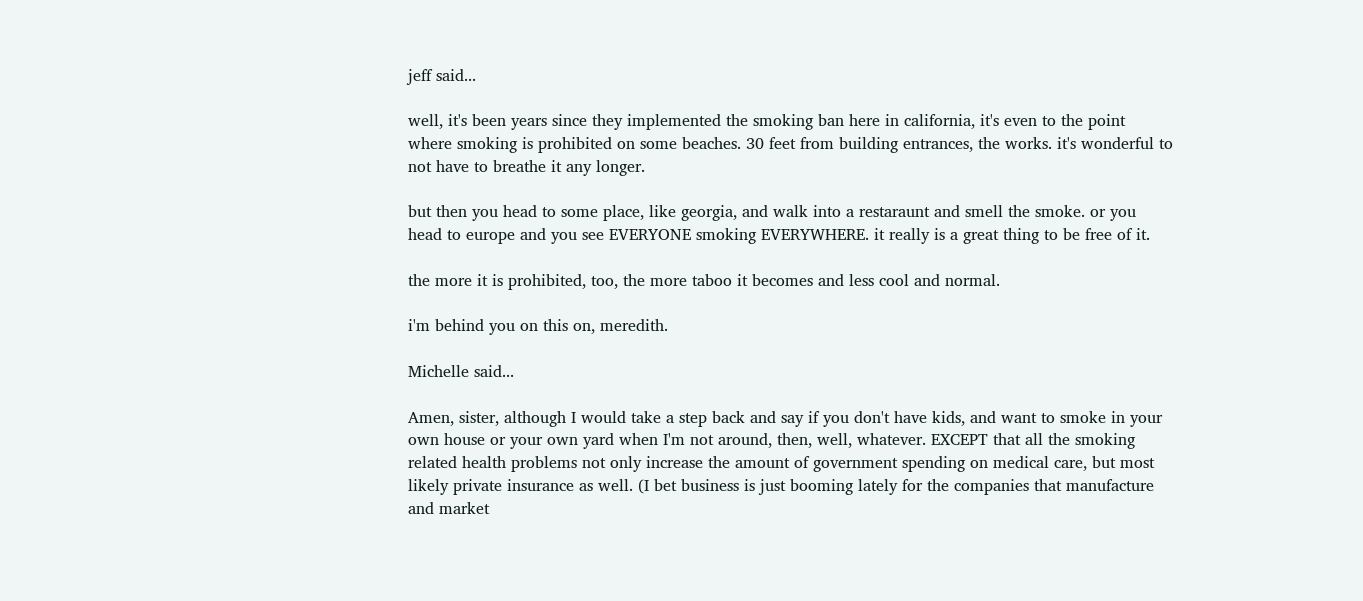jeff said...

well, it's been years since they implemented the smoking ban here in california, it's even to the point where smoking is prohibited on some beaches. 30 feet from building entrances, the works. it's wonderful to not have to breathe it any longer.

but then you head to some place, like georgia, and walk into a restaraunt and smell the smoke. or you head to europe and you see EVERYONE smoking EVERYWHERE. it really is a great thing to be free of it.

the more it is prohibited, too, the more taboo it becomes and less cool and normal.

i'm behind you on this on, meredith.

Michelle said...

Amen, sister, although I would take a step back and say if you don't have kids, and want to smoke in your own house or your own yard when I'm not around, then, well, whatever. EXCEPT that all the smoking related health problems not only increase the amount of government spending on medical care, but most likely private insurance as well. (I bet business is just booming lately for the companies that manufacture and market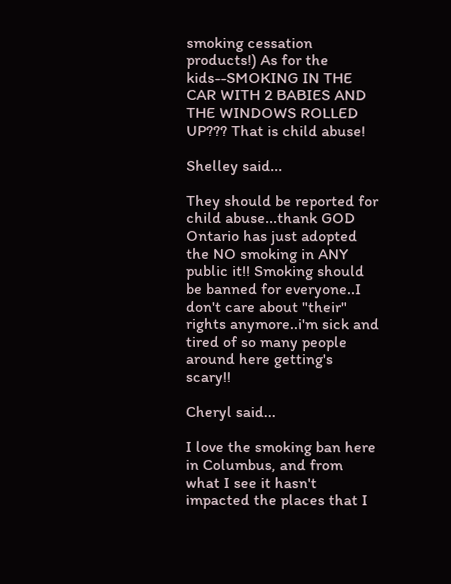smoking cessation products!) As for the kids--SMOKING IN THE CAR WITH 2 BABIES AND THE WINDOWS ROLLED UP??? That is child abuse!

Shelley said...

They should be reported for child abuse...thank GOD Ontario has just adopted the NO smoking in ANY public it!! Smoking should be banned for everyone..I don't care about "their" rights anymore..i'm sick and tired of so many people around here getting's scary!!

Cheryl said...

I love the smoking ban here in Columbus, and from what I see it hasn't impacted the places that I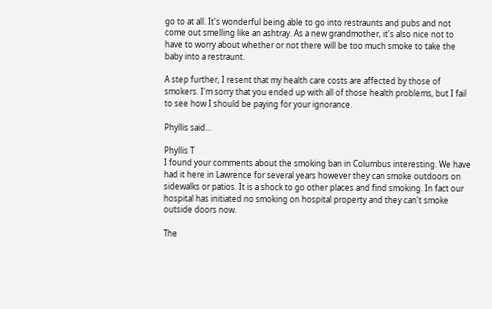go to at all. It's wonderful being able to go into restraunts and pubs and not come out smelling like an ashtray. As a new grandmother, it's also nice not to have to worry about whether or not there will be too much smoke to take the baby into a restraunt.

A step further, I resent that my health care costs are affected by those of smokers. I'm sorry that you ended up with all of those health problems, but I fail to see how I should be paying for your ignorance.

Phyllis said...

Phyllis T
I found your comments about the smoking ban in Columbus interesting. We have had it here in Lawrence for several years however they can smoke outdoors on sidewalks or patios. It is a shock to go other places and find smoking. In fact our hospital has initiated no smoking on hospital property and they can't smoke outside doors now.

The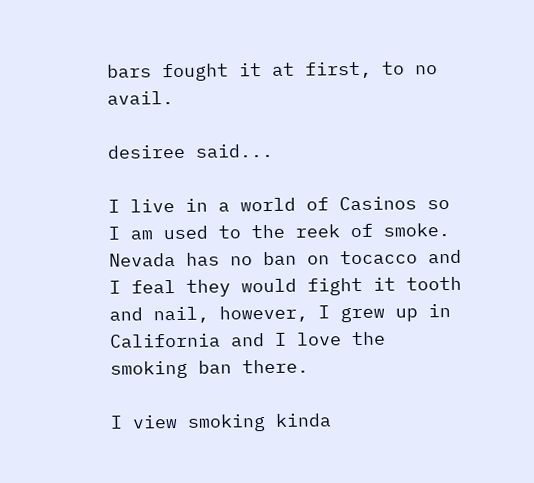bars fought it at first, to no avail.

desiree said...

I live in a world of Casinos so I am used to the reek of smoke. Nevada has no ban on tocacco and I feal they would fight it tooth and nail, however, I grew up in California and I love the smoking ban there.

I view smoking kinda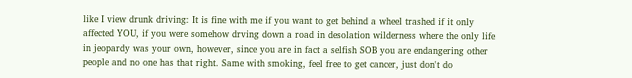like I view drunk driving: It is fine with me if you want to get behind a wheel trashed if it only affected YOU, if you were somehow drving down a road in desolation wilderness where the only life in jeopardy was your own, however, since you are in fact a selfish SOB you are endangering other people and no one has that right. Same with smoking, feel free to get cancer, just don't do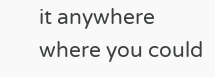it anywhere where you could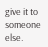give it to someone else.